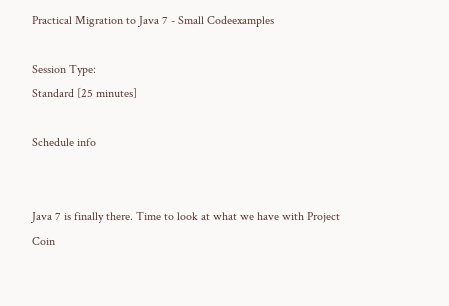Practical Migration to Java 7 - Small Codeexamples

Session Type:
Standard [25 minutes]

Schedule info


Java 7 is finally there. Time to look at what we have with Project Coin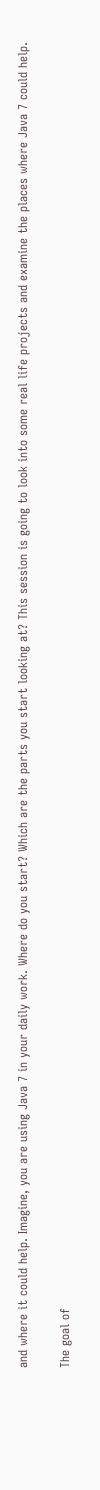and where it could help. Imagine, you are using Java 7 in your daily work. Where do you start? Which are the parts you start looking at? This session is going to look into some real life projects and examine the places where Java 7 could help.

The goal of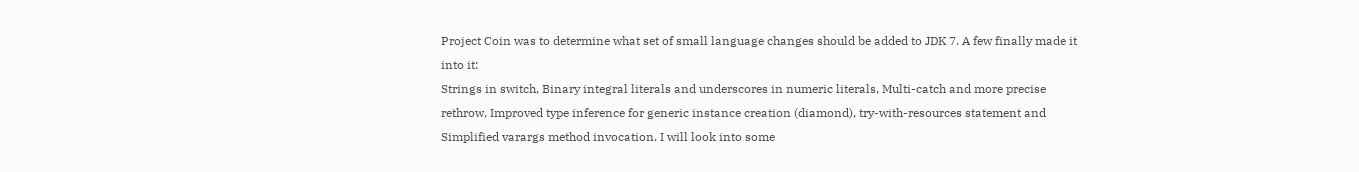Project Coin was to determine what set of small language changes should be added to JDK 7. A few finally made it into it:
Strings in switch, Binary integral literals and underscores in numeric literals, Multi-catch and more precise rethrow, Improved type inference for generic instance creation (diamond), try-with-resources statement and Simplified varargs method invocation. I will look into some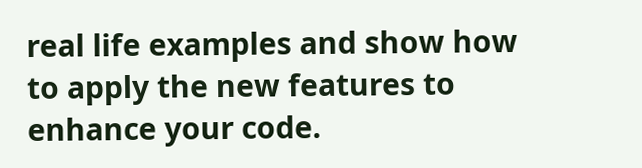real life examples and show how to apply the new features to enhance your code.